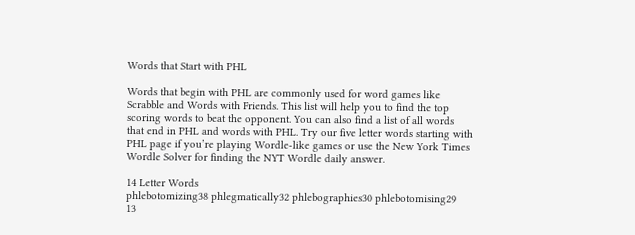Words that Start with PHL

Words that begin with PHL are commonly used for word games like Scrabble and Words with Friends. This list will help you to find the top scoring words to beat the opponent. You can also find a list of all words that end in PHL and words with PHL. Try our five letter words starting with PHL page if you’re playing Wordle-like games or use the New York Times Wordle Solver for finding the NYT Wordle daily answer.

14 Letter Words
phlebotomizing38 phlegmatically32 phlebographies30 phlebotomising29
13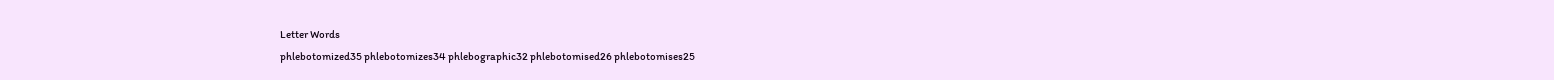Letter Words
phlebotomized35 phlebotomizes34 phlebographic32 phlebotomised26 phlebotomises25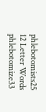phlebotomists25
12 Letter Words
phlebotomize33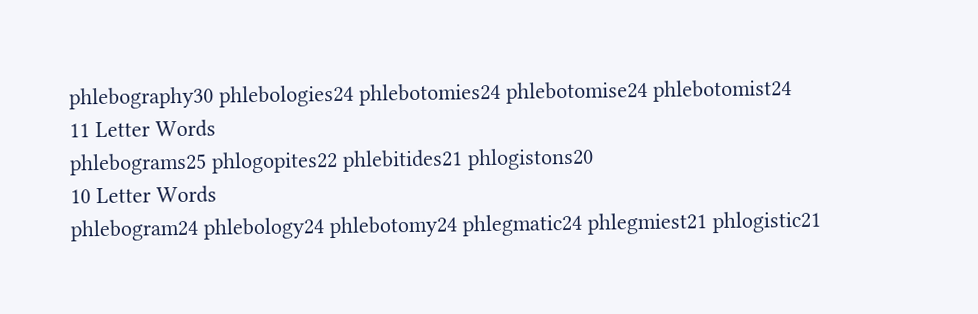phlebography30 phlebologies24 phlebotomies24 phlebotomise24 phlebotomist24
11 Letter Words
phlebograms25 phlogopites22 phlebitides21 phlogistons20
10 Letter Words
phlebogram24 phlebology24 phlebotomy24 phlegmatic24 phlegmiest21 phlogistic21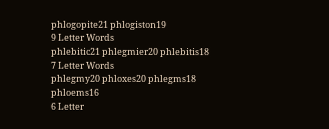phlogopite21 phlogiston19
9 Letter Words
phlebitic21 phlegmier20 phlebitis18
7 Letter Words
phlegmy20 phloxes20 phlegms18 phloems16
6 Letter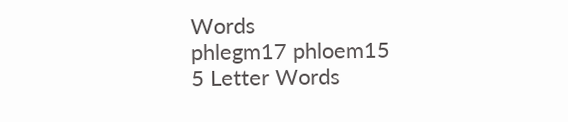Words
phlegm17 phloem15
5 Letter Words